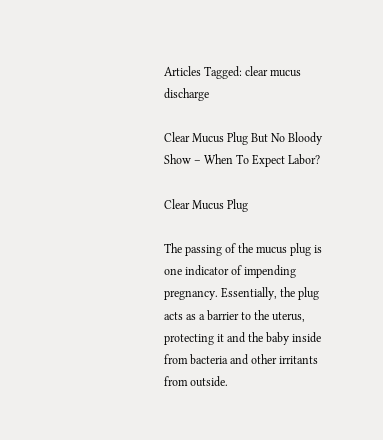Articles Tagged: clear mucus discharge

Clear Mucus Plug But No Bloody Show – When To Expect Labor?

Clear Mucus Plug

The passing of the mucus plug is one indicator of impending pregnancy. Essentially, the plug acts as a barrier to the uterus, protecting it and the baby inside from bacteria and other irritants from outside.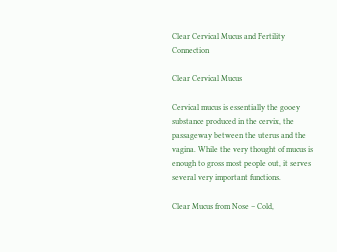Clear Cervical Mucus and Fertility Connection

Clear Cervical Mucus

Cervical mucus is essentially the gooey substance produced in the cervix, the passageway between the uterus and the vagina. While the very thought of mucus is enough to gross most people out, it serves several very important functions.

Clear Mucus from Nose – Cold,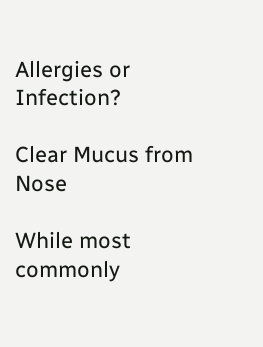Allergies or Infection?

Clear Mucus from Nose

While most commonly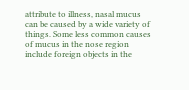attribute to illness, nasal mucus can be caused by a wide variety of things. Some less common causes of mucus in the nose region include foreign objects in the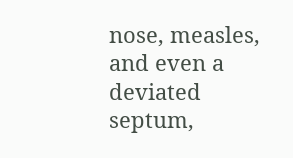nose, measles, and even a deviated septum,